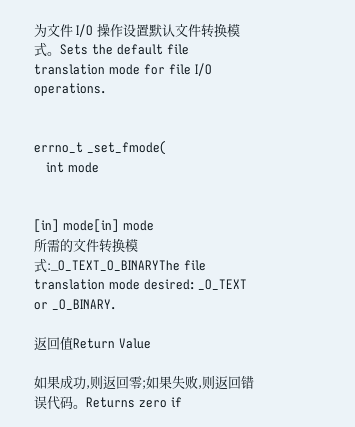为文件 I/O 操作设置默认文件转换模式。Sets the default file translation mode for file I/O operations.


errno_t _set_fmode(
   int mode


[in] mode[in] mode
所需的文件转换模式:_O_TEXT_O_BINARYThe file translation mode desired: _O_TEXT or _O_BINARY.

返回值Return Value

如果成功,则返回零;如果失败,则返回错误代码。Returns zero if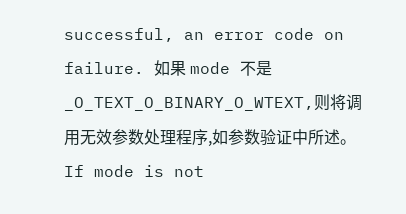successful, an error code on failure. 如果 mode 不是 _O_TEXT_O_BINARY_O_WTEXT,则将调用无效参数处理程序,如参数验证中所述。If mode is not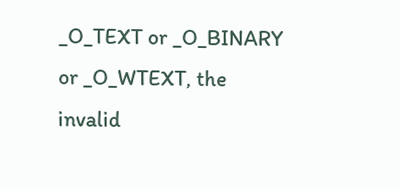_O_TEXT or _O_BINARY or _O_WTEXT, the invalid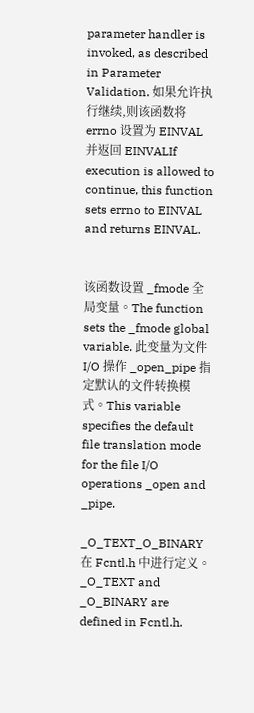parameter handler is invoked, as described in Parameter Validation. 如果允许执行继续,则该函数将 errno 设置为 EINVAL 并返回 EINVALIf execution is allowed to continue, this function sets errno to EINVAL and returns EINVAL.


该函数设置 _fmode 全局变量。The function sets the _fmode global variable. 此变量为文件 I/O 操作 _open_pipe 指定默认的文件转换模式。This variable specifies the default file translation mode for the file I/O operations _open and _pipe.

_O_TEXT_O_BINARY 在 Fcntl.h 中进行定义。_O_TEXT and _O_BINARY are defined in Fcntl.h.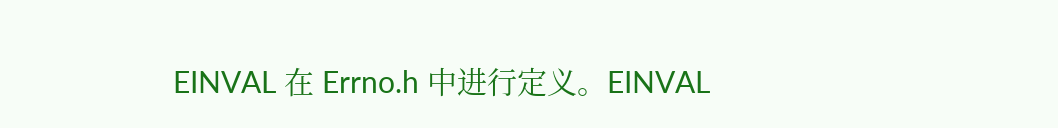EINVAL 在 Errno.h 中进行定义。EINVAL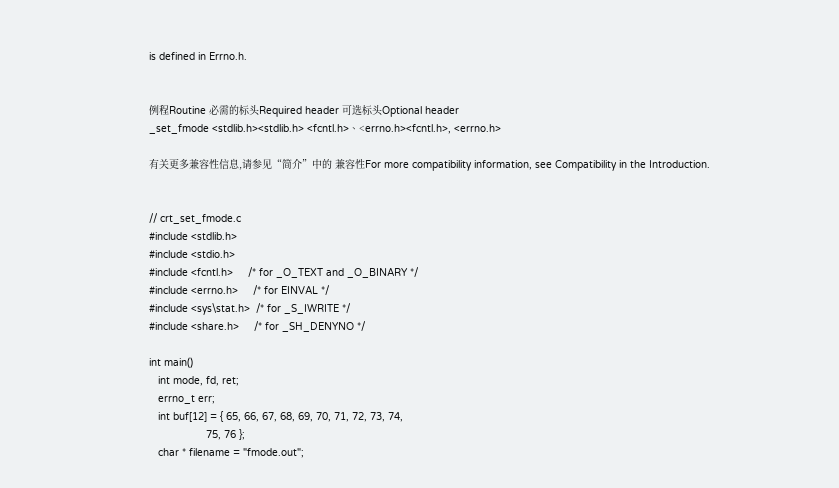is defined in Errno.h.


例程Routine 必需的标头Required header 可选标头Optional header
_set_fmode <stdlib.h><stdlib.h> <fcntl.h>、<errno.h><fcntl.h>, <errno.h>

有关更多兼容性信息,请参见“简介”中的 兼容性For more compatibility information, see Compatibility in the Introduction.


// crt_set_fmode.c
#include <stdlib.h>
#include <stdio.h>
#include <fcntl.h>     /* for _O_TEXT and _O_BINARY */
#include <errno.h>     /* for EINVAL */
#include <sys\stat.h>  /* for _S_IWRITE */
#include <share.h>     /* for _SH_DENYNO */

int main()
   int mode, fd, ret;
   errno_t err;
   int buf[12] = { 65, 66, 67, 68, 69, 70, 71, 72, 73, 74,
                   75, 76 };
   char * filename = "fmode.out";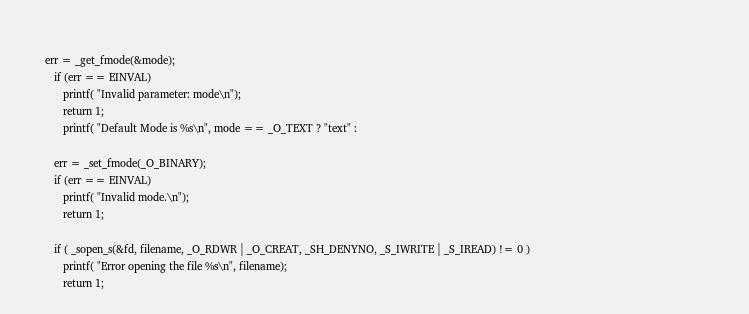err = _get_fmode(&mode);
   if (err == EINVAL)
      printf( "Invalid parameter: mode\n");
      return 1;
      printf( "Default Mode is %s\n", mode == _O_TEXT ? "text" :

   err = _set_fmode(_O_BINARY);
   if (err == EINVAL)
      printf( "Invalid mode.\n");
      return 1;

   if ( _sopen_s(&fd, filename, _O_RDWR | _O_CREAT, _SH_DENYNO, _S_IWRITE | _S_IREAD) != 0 )
      printf( "Error opening the file %s\n", filename);
      return 1;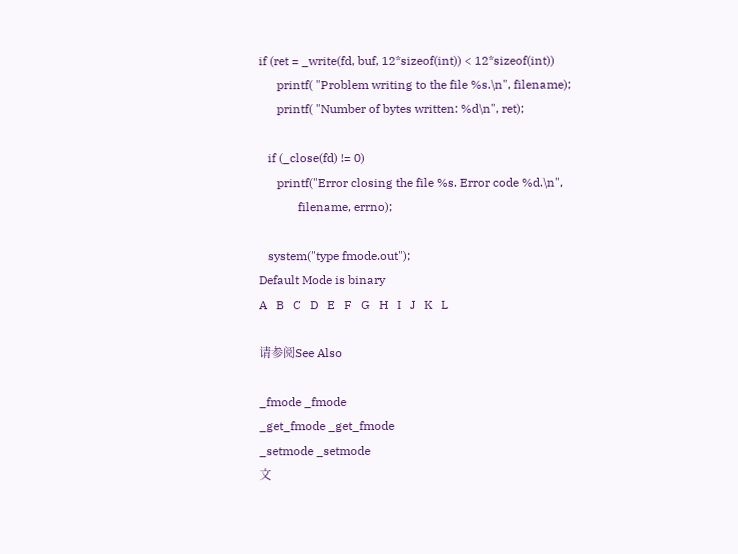if (ret = _write(fd, buf, 12*sizeof(int)) < 12*sizeof(int))
      printf( "Problem writing to the file %s.\n", filename);
      printf( "Number of bytes written: %d\n", ret);

   if (_close(fd) != 0)
      printf("Error closing the file %s. Error code %d.\n",
             filename, errno);

   system("type fmode.out");
Default Mode is binary
A   B   C   D   E   F   G   H   I   J   K   L

请参阅See Also

_fmode _fmode
_get_fmode _get_fmode
_setmode _setmode
文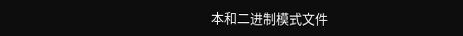本和二进制模式文件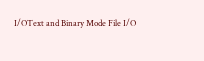I/OText and Binary Mode File I/O